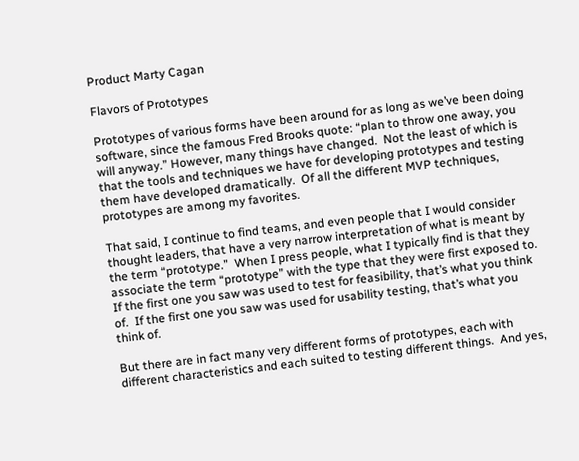Product Marty Cagan

Flavors of Prototypes

Prototypes of various forms have been around for as long as we’ve been doing software, since the famous Fred Brooks quote: “plan to throw one away, you will anyway.” However, many things have changed.  Not the least of which is that the tools and techniques we have for developing prototypes and testing them have developed dramatically.  Of all the different MVP techniques, prototypes are among my favorites.

That said, I continue to find teams, and even people that I would consider thought leaders, that have a very narrow interpretation of what is meant by the term “prototype.”  When I press people, what I typically find is that they associate the term “prototype” with the type that they were first exposed to.  If the first one you saw was used to test for feasibility, that’s what you think of.  If the first one you saw was used for usability testing, that’s what you think of.

But there are in fact many very different forms of prototypes, each with different characteristics and each suited to testing different things.  And yes,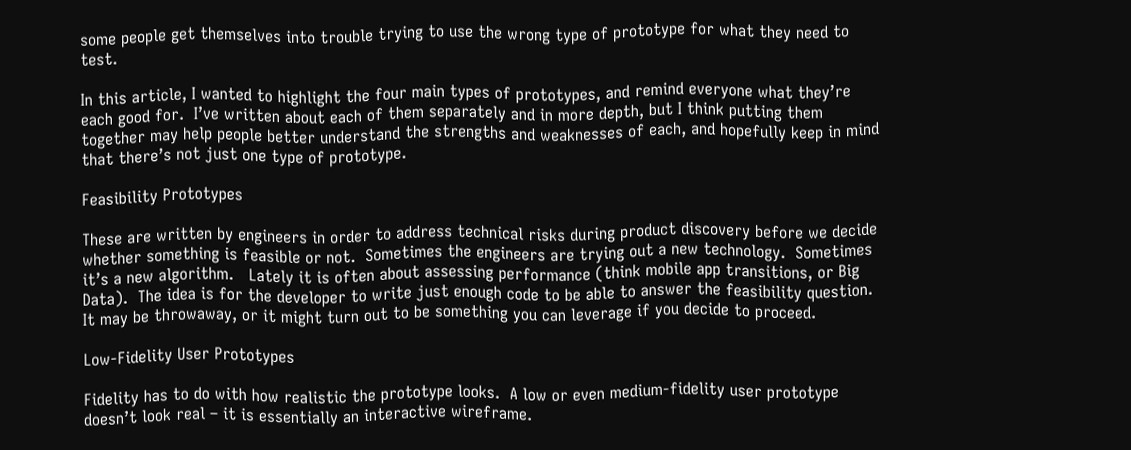some people get themselves into trouble trying to use the wrong type of prototype for what they need to test.

In this article, I wanted to highlight the four main types of prototypes, and remind everyone what they’re each good for.  I’ve written about each of them separately and in more depth, but I think putting them together may help people better understand the strengths and weaknesses of each, and hopefully keep in mind that there’s not just one type of prototype.

Feasibility Prototypes

These are written by engineers in order to address technical risks during product discovery before we decide whether something is feasible or not.  Sometimes the engineers are trying out a new technology.  Sometimes it’s a new algorithm.   Lately it is often about assessing performance (think mobile app transitions, or Big Data).  The idea is for the developer to write just enough code to be able to answer the feasibility question.  It may be throwaway, or it might turn out to be something you can leverage if you decide to proceed.

Low-Fidelity User Prototypes

Fidelity has to do with how realistic the prototype looks.  A low or even medium-fidelity user prototype doesn’t look real – it is essentially an interactive wireframe.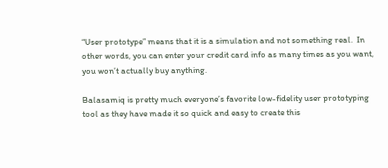“User prototype” means that it is a simulation and not something real.  In other words, you can enter your credit card info as many times as you want, you won’t actually buy anything.

Balasamiq is pretty much everyone’s favorite low-fidelity user prototyping tool as they have made it so quick and easy to create this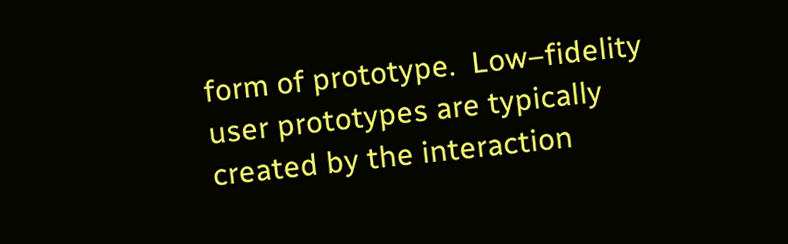form of prototype.  Low–fidelity user prototypes are typically created by the interaction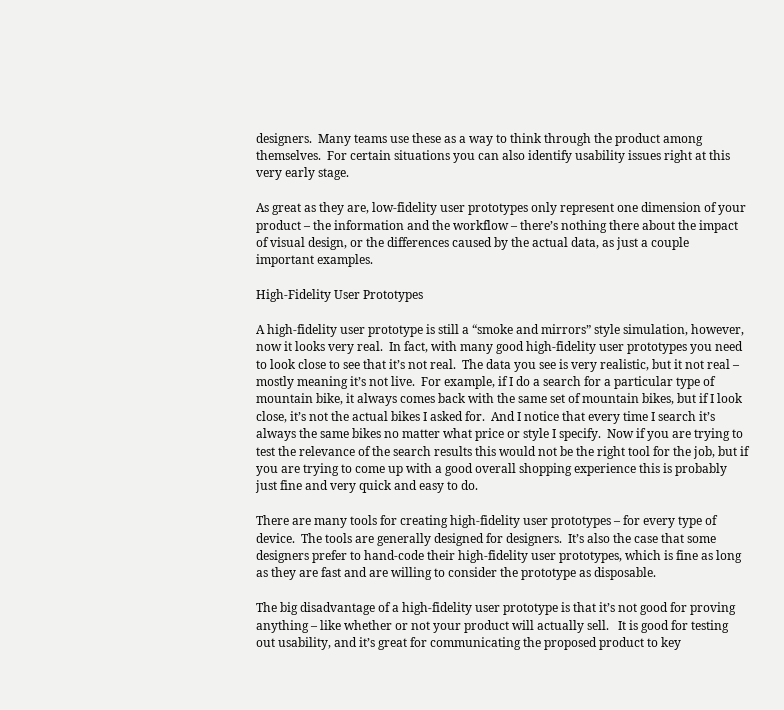designers.  Many teams use these as a way to think through the product among themselves.  For certain situations you can also identify usability issues right at this very early stage.

As great as they are, low-fidelity user prototypes only represent one dimension of your product – the information and the workflow – there’s nothing there about the impact of visual design, or the differences caused by the actual data, as just a couple important examples.

High-Fidelity User Prototypes

A high-fidelity user prototype is still a “smoke and mirrors” style simulation, however, now it looks very real.  In fact, with many good high-fidelity user prototypes you need to look close to see that it’s not real.  The data you see is very realistic, but it not real – mostly meaning it’s not live.  For example, if I do a search for a particular type of mountain bike, it always comes back with the same set of mountain bikes, but if I look close, it’s not the actual bikes I asked for.  And I notice that every time I search it’s always the same bikes no matter what price or style I specify.  Now if you are trying to test the relevance of the search results this would not be the right tool for the job, but if you are trying to come up with a good overall shopping experience this is probably just fine and very quick and easy to do.

There are many tools for creating high-fidelity user prototypes – for every type of device.  The tools are generally designed for designers.  It’s also the case that some designers prefer to hand-code their high-fidelity user prototypes, which is fine as long as they are fast and are willing to consider the prototype as disposable.

The big disadvantage of a high-fidelity user prototype is that it’s not good for proving anything – like whether or not your product will actually sell.   It is good for testing out usability, and it’s great for communicating the proposed product to key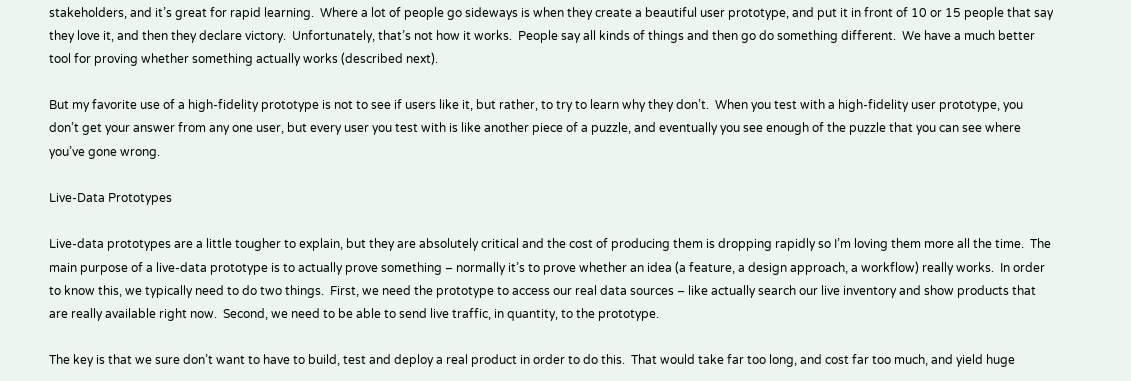stakeholders, and it’s great for rapid learning.  Where a lot of people go sideways is when they create a beautiful user prototype, and put it in front of 10 or 15 people that say they love it, and then they declare victory.  Unfortunately, that’s not how it works.  People say all kinds of things and then go do something different.  We have a much better tool for proving whether something actually works (described next).

But my favorite use of a high-fidelity prototype is not to see if users like it, but rather, to try to learn why they don’t.  When you test with a high-fidelity user prototype, you don’t get your answer from any one user, but every user you test with is like another piece of a puzzle, and eventually you see enough of the puzzle that you can see where you’ve gone wrong.

Live-Data Prototypes

Live-data prototypes are a little tougher to explain, but they are absolutely critical and the cost of producing them is dropping rapidly so I’m loving them more all the time.  The main purpose of a live-data prototype is to actually prove something – normally it’s to prove whether an idea (a feature, a design approach, a workflow) really works.  In order to know this, we typically need to do two things.  First, we need the prototype to access our real data sources – like actually search our live inventory and show products that are really available right now.  Second, we need to be able to send live traffic, in quantity, to the prototype.

The key is that we sure don’t want to have to build, test and deploy a real product in order to do this.  That would take far too long, and cost far too much, and yield huge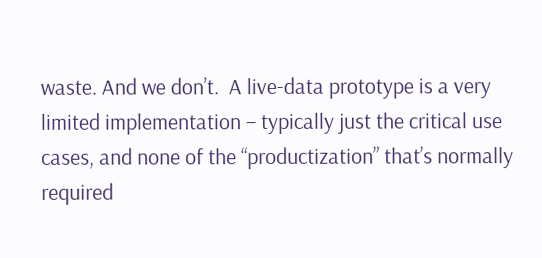waste. And we don’t.  A live-data prototype is a very limited implementation – typically just the critical use cases, and none of the “productization” that’s normally required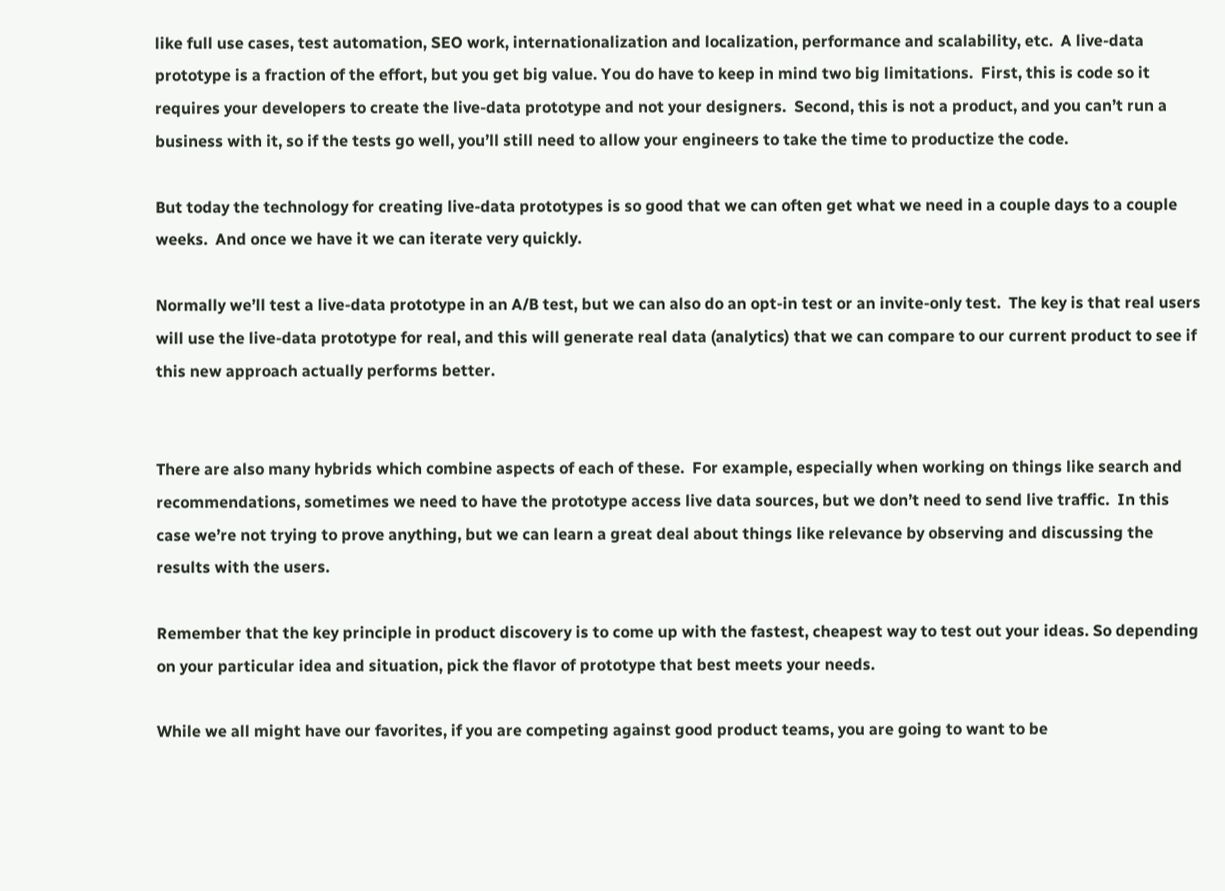like full use cases, test automation, SEO work, internationalization and localization, performance and scalability, etc.  A live-data prototype is a fraction of the effort, but you get big value. You do have to keep in mind two big limitations.  First, this is code so it requires your developers to create the live-data prototype and not your designers.  Second, this is not a product, and you can’t run a business with it, so if the tests go well, you’ll still need to allow your engineers to take the time to productize the code.

But today the technology for creating live-data prototypes is so good that we can often get what we need in a couple days to a couple weeks.  And once we have it we can iterate very quickly.

Normally we’ll test a live-data prototype in an A/B test, but we can also do an opt-in test or an invite-only test.  The key is that real users will use the live-data prototype for real, and this will generate real data (analytics) that we can compare to our current product to see if this new approach actually performs better.


There are also many hybrids which combine aspects of each of these.  For example, especially when working on things like search and recommendations, sometimes we need to have the prototype access live data sources, but we don’t need to send live traffic.  In this case we’re not trying to prove anything, but we can learn a great deal about things like relevance by observing and discussing the results with the users.

Remember that the key principle in product discovery is to come up with the fastest, cheapest way to test out your ideas. So depending on your particular idea and situation, pick the flavor of prototype that best meets your needs.

While we all might have our favorites, if you are competing against good product teams, you are going to want to be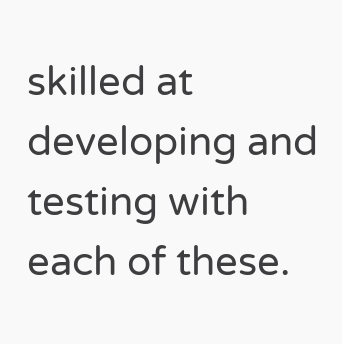skilled at developing and testing with each of these.